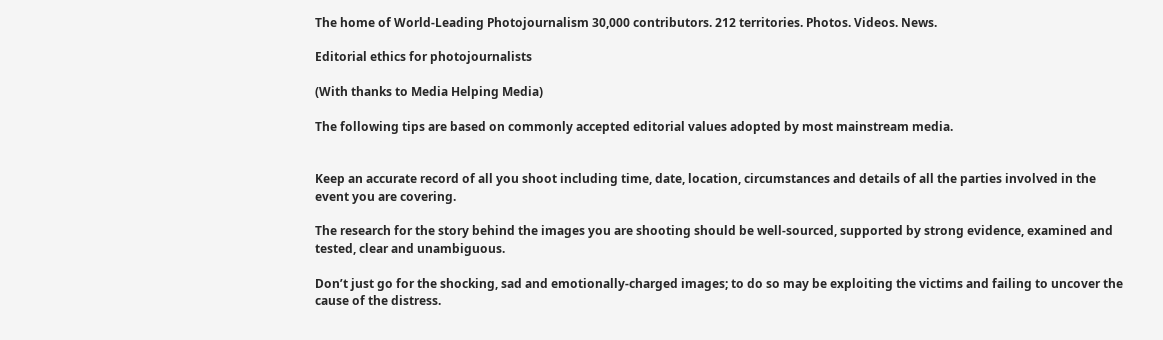The home of World-Leading Photojournalism 30,000 contributors. 212 territories. Photos. Videos. News.

Editorial ethics for photojournalists

(With thanks to Media Helping Media)

The following tips are based on commonly accepted editorial values adopted by most mainstream media.


Keep an accurate record of all you shoot including time, date, location, circumstances and details of all the parties involved in the event you are covering.

The research for the story behind the images you are shooting should be well-sourced, supported by strong evidence, examined and tested, clear and unambiguous.

Don’t just go for the shocking, sad and emotionally-charged images; to do so may be exploiting the victims and failing to uncover the cause of the distress.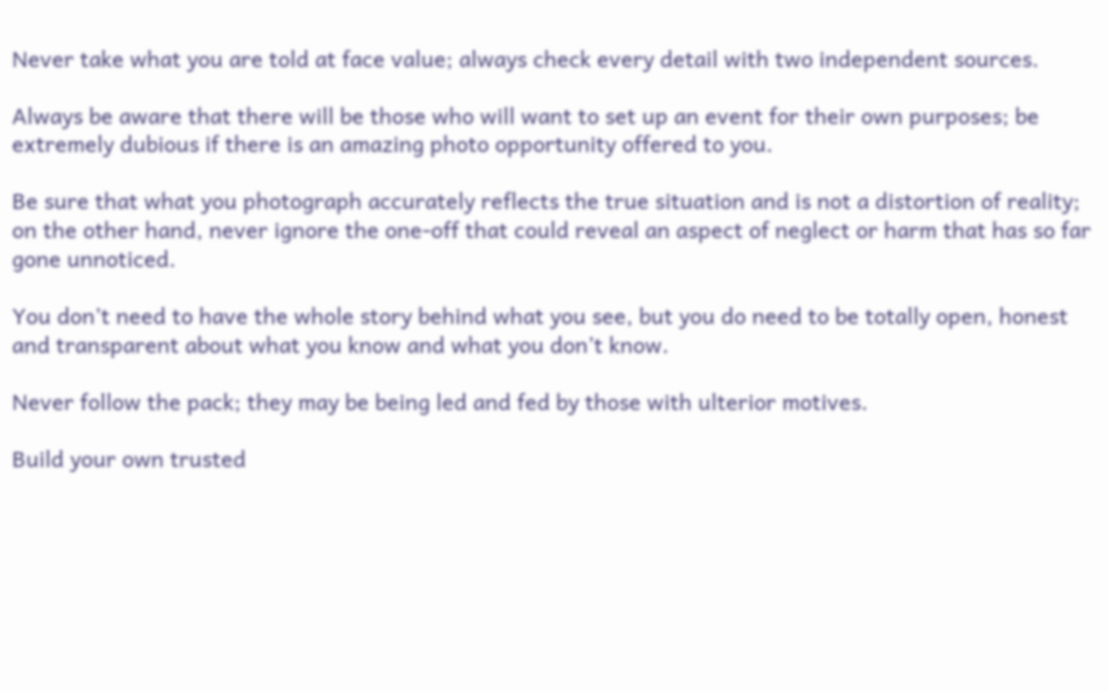Never take what you are told at face value; always check every detail with two independent sources.

Always be aware that there will be those who will want to set up an event for their own purposes; be extremely dubious if there is an amazing photo opportunity offered to you.

Be sure that what you photograph accurately reflects the true situation and is not a distortion of reality; on the other hand, never ignore the one-off that could reveal an aspect of neglect or harm that has so far gone unnoticed.

You don’t need to have the whole story behind what you see, but you do need to be totally open, honest and transparent about what you know and what you don’t know.

Never follow the pack; they may be being led and fed by those with ulterior motives.

Build your own trusted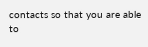contacts so that you are able to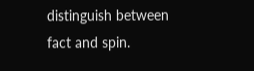distinguish between fact and spin.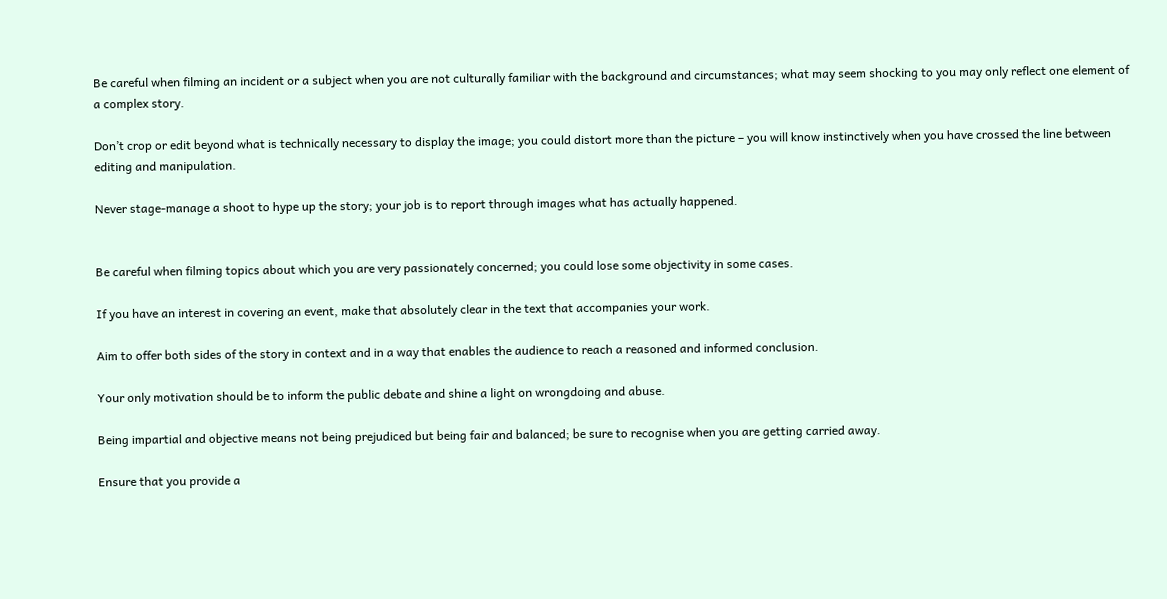Be careful when filming an incident or a subject when you are not culturally familiar with the background and circumstances; what may seem shocking to you may only reflect one element of a complex story.

Don’t crop or edit beyond what is technically necessary to display the image; you could distort more than the picture – you will know instinctively when you have crossed the line between editing and manipulation.

Never stage-manage a shoot to hype up the story; your job is to report through images what has actually happened.


Be careful when filming topics about which you are very passionately concerned; you could lose some objectivity in some cases.

If you have an interest in covering an event, make that absolutely clear in the text that accompanies your work.

Aim to offer both sides of the story in context and in a way that enables the audience to reach a reasoned and informed conclusion.

Your only motivation should be to inform the public debate and shine a light on wrongdoing and abuse.

Being impartial and objective means not being prejudiced but being fair and balanced; be sure to recognise when you are getting carried away.

Ensure that you provide a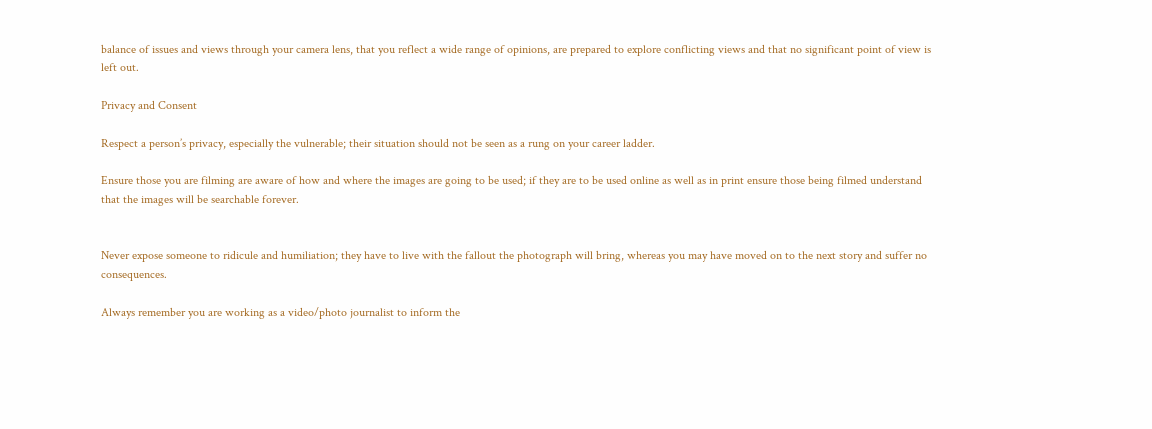balance of issues and views through your camera lens, that you reflect a wide range of opinions, are prepared to explore conflicting views and that no significant point of view is left out.

Privacy and Consent

Respect a person’s privacy, especially the vulnerable; their situation should not be seen as a rung on your career ladder.

Ensure those you are filming are aware of how and where the images are going to be used; if they are to be used online as well as in print ensure those being filmed understand that the images will be searchable forever.


Never expose someone to ridicule and humiliation; they have to live with the fallout the photograph will bring, whereas you may have moved on to the next story and suffer no consequences.

Always remember you are working as a video/photo journalist to inform the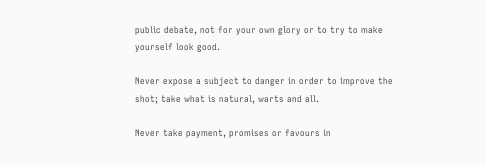public debate, not for your own glory or to try to make yourself look good.

Never expose a subject to danger in order to improve the shot; take what is natural, warts and all.

Never take payment, promises or favours in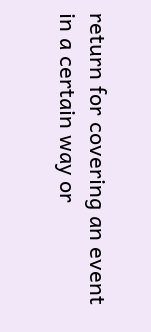return for covering an event in a certain way or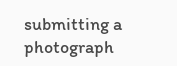submitting a photograph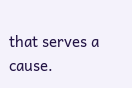that serves a cause.